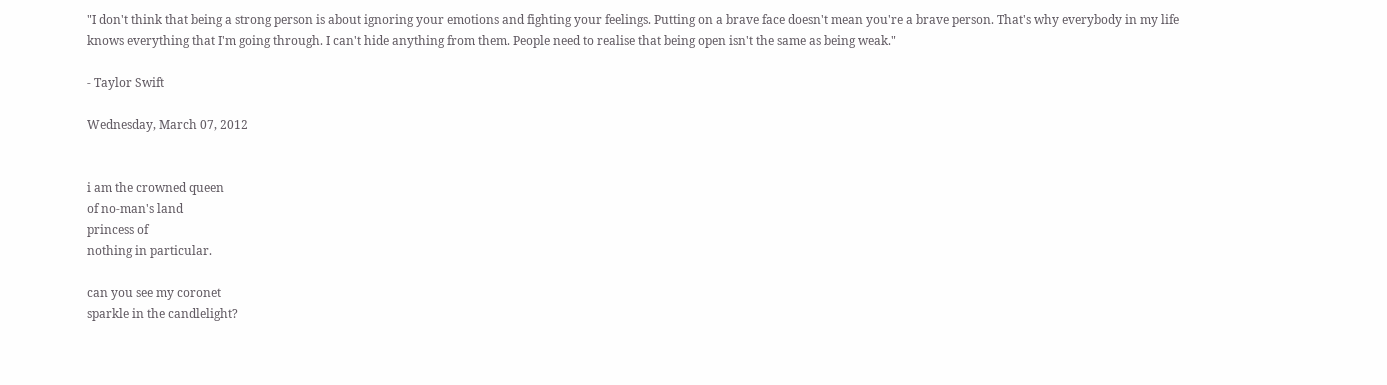"I don't think that being a strong person is about ignoring your emotions and fighting your feelings. Putting on a brave face doesn't mean you're a brave person. That's why everybody in my life knows everything that I'm going through. I can't hide anything from them. People need to realise that being open isn't the same as being weak."

- Taylor Swift

Wednesday, March 07, 2012


i am the crowned queen
of no-man's land
princess of
nothing in particular.

can you see my coronet
sparkle in the candlelight?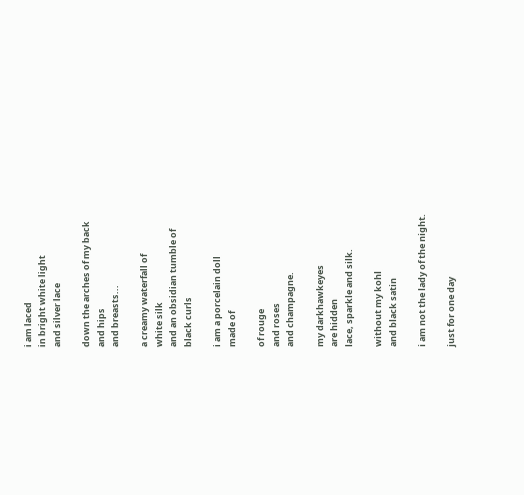i am laced
in bright white light
and silver lace

down the arches of my back
and hips
and breasts...

a creamy waterfall of
white silk
and an obsidian tumble of
black curls

i am a porcelain doll
made of

of rouge
and roses
and champagne.

my darkhawkeyes
are hidden
lace, sparkle and silk.

without my kohl
and black satin

i am not the lady of the night.

just for one day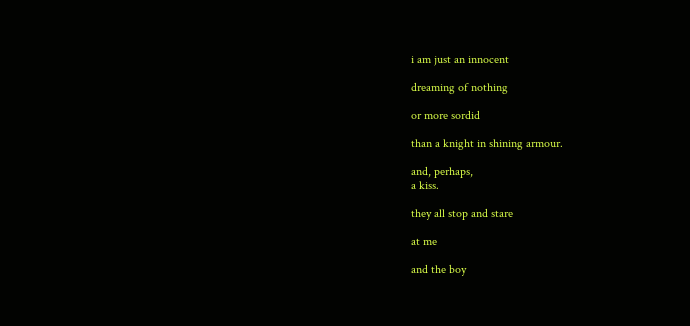i am just an innocent

dreaming of nothing

or more sordid

than a knight in shining armour.

and, perhaps,
a kiss.

they all stop and stare

at me

and the boy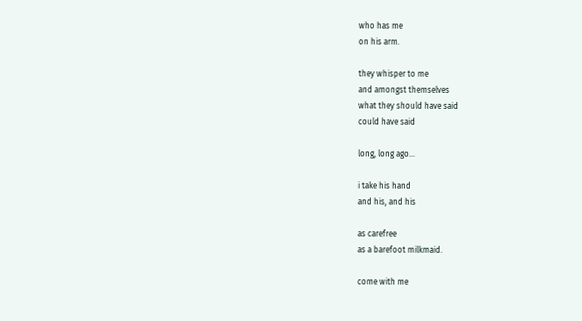who has me
on his arm.

they whisper to me
and amongst themselves
what they should have said
could have said

long, long ago...

i take his hand
and his, and his

as carefree
as a barefoot milkmaid.

come with me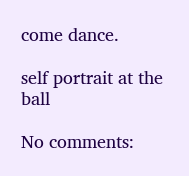come dance.

self portrait at the ball

No comments: